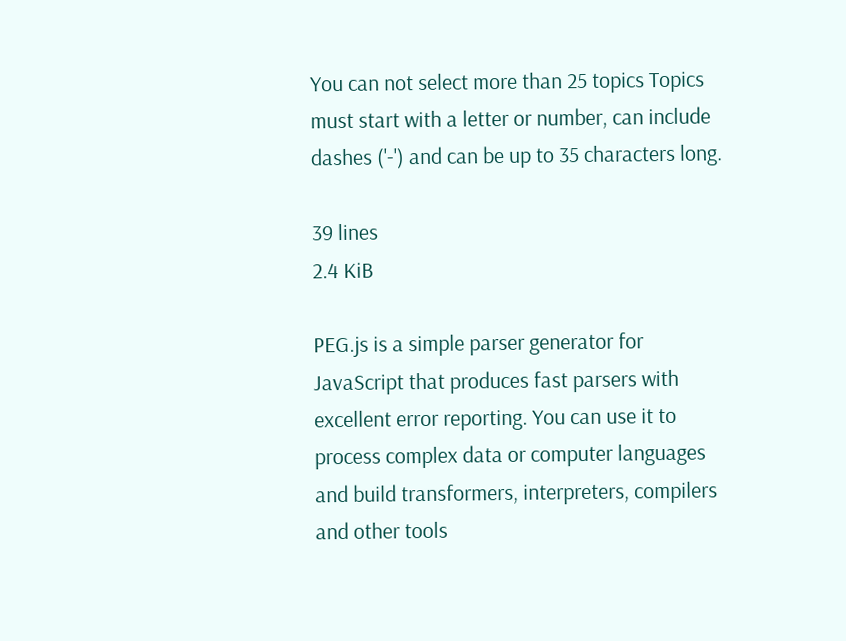You can not select more than 25 topics Topics must start with a letter or number, can include dashes ('-') and can be up to 35 characters long.

39 lines
2.4 KiB

PEG.js is a simple parser generator for JavaScript that produces fast parsers with excellent error reporting. You can use it to process complex data or computer languages and build transformers, interpreters, compilers and other tools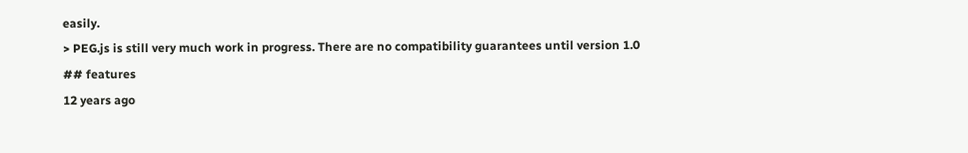easily.
> PEG.js is still very much work in progress. There are no compatibility guarantees until version 1.0
## features
12 years ago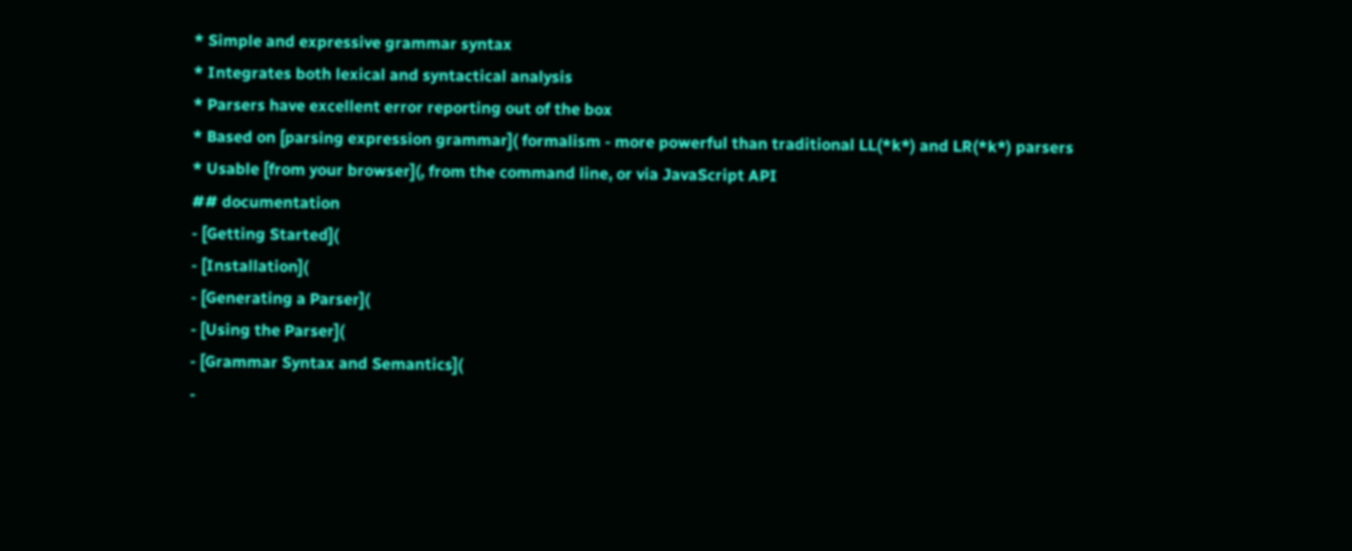* Simple and expressive grammar syntax
* Integrates both lexical and syntactical analysis
* Parsers have excellent error reporting out of the box
* Based on [parsing expression grammar]( formalism - more powerful than traditional LL(*k*) and LR(*k*) parsers
* Usable [from your browser](, from the command line, or via JavaScript API
## documentation
- [Getting Started](
- [Installation](
- [Generating a Parser](
- [Using the Parser](
- [Grammar Syntax and Semantics](
-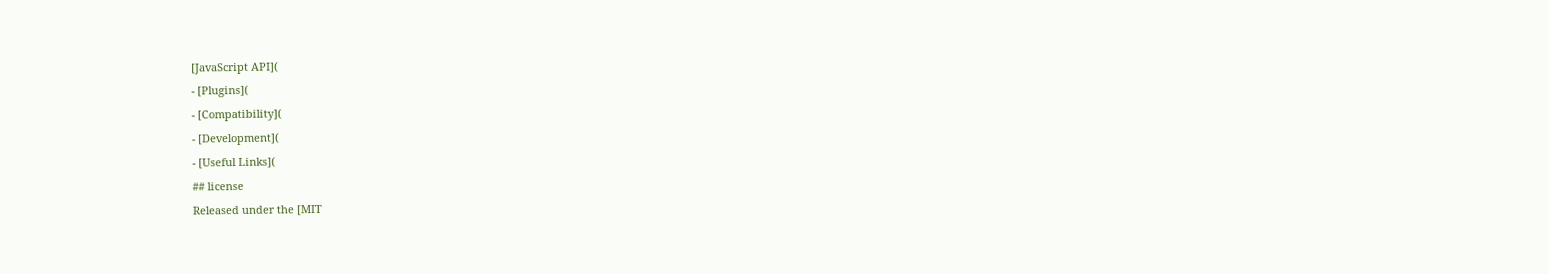[JavaScript API](
- [Plugins](
- [Compatibility](
- [Development](
- [Useful Links](
## license
Released under the [MIT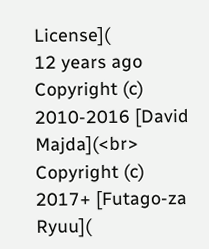License](
12 years ago
Copyright (c) 2010-2016 [David Majda](<br>
Copyright (c) 2017+ [Futago-za Ryuu](